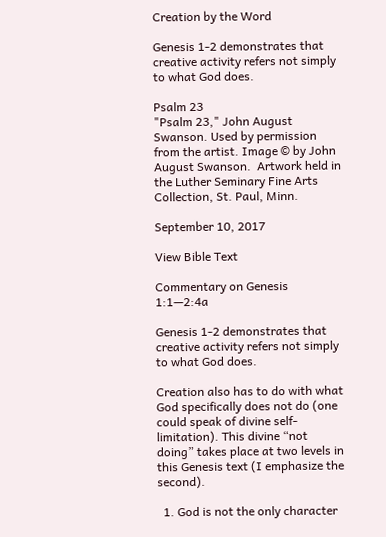Creation by the Word

Genesis 1-2 demonstrates that creative activity refers not simply to what God does.

Psalm 23
"Psalm 23," John August Swanson. Used by permission from the artist. Image © by John August Swanson.  Artwork held in the Luther Seminary Fine Arts Collection, St. Paul, Minn.

September 10, 2017

View Bible Text

Commentary on Genesis 1:1—2:4a

Genesis 1-2 demonstrates that creative activity refers not simply to what God does.

Creation also has to do with what God specifically does not do (one could speak of divine self-limitation). This divine “not doing” takes place at two levels in this Genesis text (I emphasize the second).

  1. God is not the only character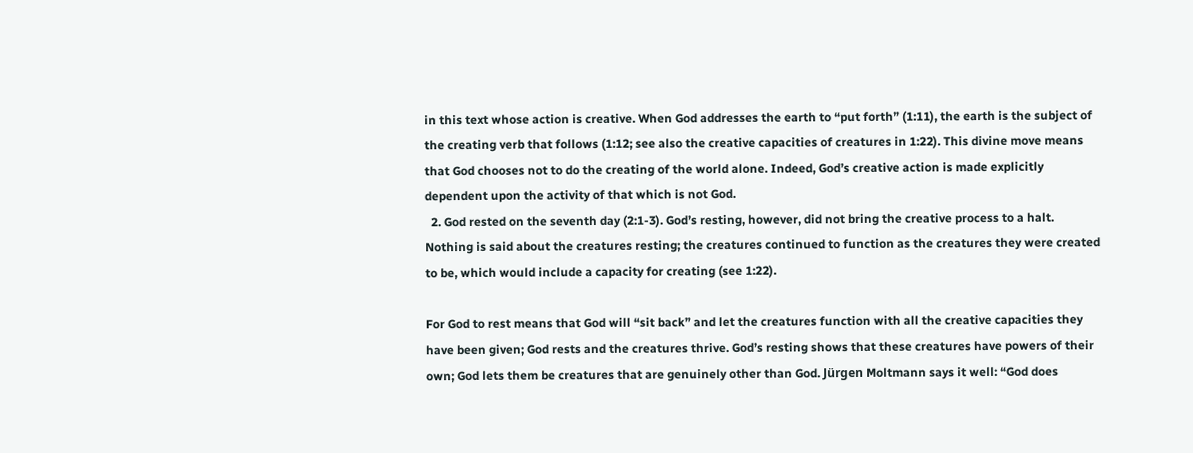in this text whose action is creative. When God addresses the earth to “put forth” (1:11), the earth is the subject of the creating verb that follows (1:12; see also the creative capacities of creatures in 1:22). This divine move means that God chooses not to do the creating of the world alone. Indeed, God’s creative action is made explicitly dependent upon the activity of that which is not God.
  2. God rested on the seventh day (2:1-3). God’s resting, however, did not bring the creative process to a halt. Nothing is said about the creatures resting; the creatures continued to function as the creatures they were created to be, which would include a capacity for creating (see 1:22).

For God to rest means that God will “sit back” and let the creatures function with all the creative capacities they have been given; God rests and the creatures thrive. God’s resting shows that these creatures have powers of their own; God lets them be creatures that are genuinely other than God. Jürgen Moltmann says it well: “God does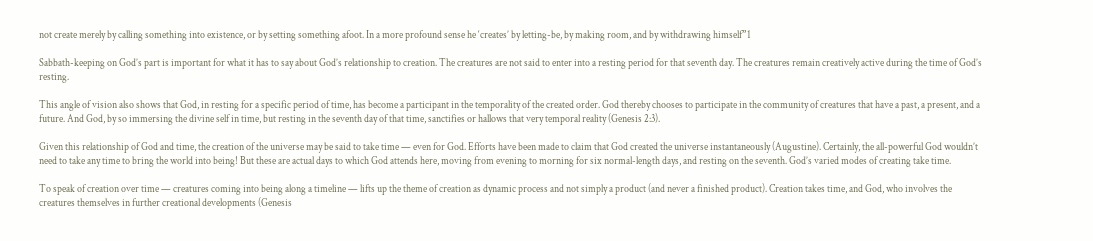not create merely by calling something into existence, or by setting something afoot. In a more profound sense he ‘creates’ by letting-be, by making room, and by withdrawing himself”1

Sabbath-keeping on God’s part is important for what it has to say about God’s relationship to creation. The creatures are not said to enter into a resting period for that seventh day. The creatures remain creatively active during the time of God’s resting.

This angle of vision also shows that God, in resting for a specific period of time, has become a participant in the temporality of the created order. God thereby chooses to participate in the community of creatures that have a past, a present, and a future. And God, by so immersing the divine self in time, but resting in the seventh day of that time, sanctifies or hallows that very temporal reality (Genesis 2:3).

Given this relationship of God and time, the creation of the universe may be said to take time — even for God. Efforts have been made to claim that God created the universe instantaneously (Augustine). Certainly, the all-powerful God wouldn’t need to take any time to bring the world into being! But these are actual days to which God attends here, moving from evening to morning for six normal-length days, and resting on the seventh. God’s varied modes of creating take time.

To speak of creation over time — creatures coming into being along a timeline — lifts up the theme of creation as dynamic process and not simply a product (and never a finished product). Creation takes time, and God, who involves the creatures themselves in further creational developments (Genesis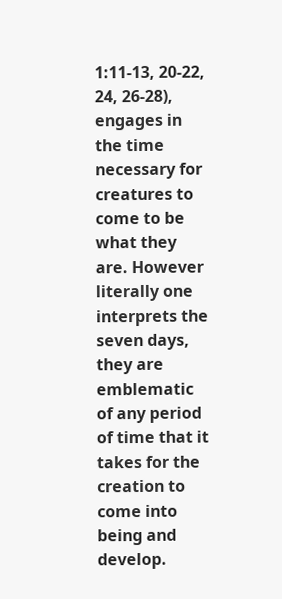1:11-13, 20-22, 24, 26-28), engages in the time necessary for creatures to come to be what they are. However literally one interprets the seven days, they are emblematic of any period of time that it takes for the creation to come into being and develop.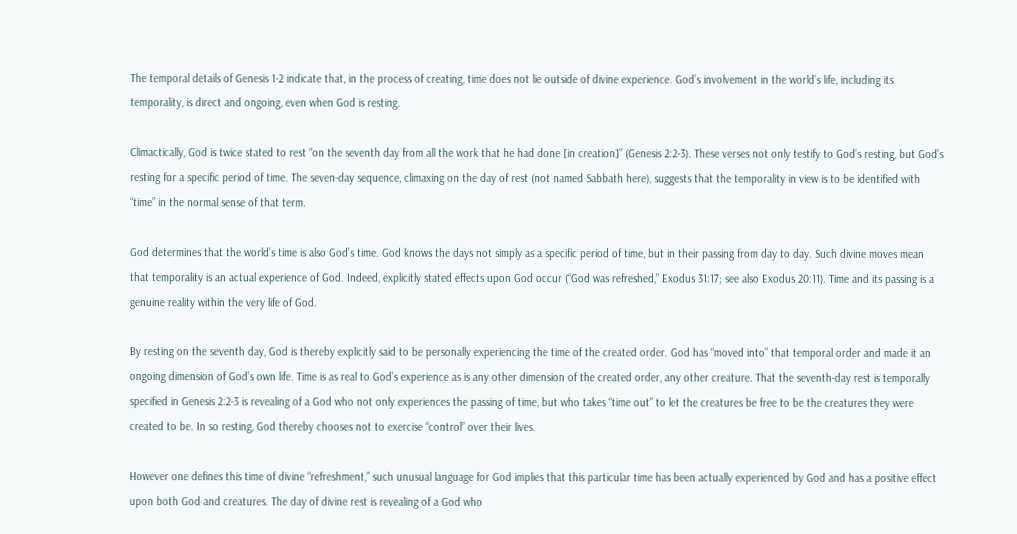The temporal details of Genesis 1-2 indicate that, in the process of creating, time does not lie outside of divine experience. God’s involvement in the world’s life, including its temporality, is direct and ongoing, even when God is resting.

Climactically, God is twice stated to rest “on the seventh day from all the work that he had done [in creation]” (Genesis 2:2-3). These verses not only testify to God’s resting, but God’s resting for a specific period of time. The seven-day sequence, climaxing on the day of rest (not named Sabbath here), suggests that the temporality in view is to be identified with “time” in the normal sense of that term.

God determines that the world’s time is also God’s time. God knows the days not simply as a specific period of time, but in their passing from day to day. Such divine moves mean that temporality is an actual experience of God. Indeed, explicitly stated effects upon God occur (“God was refreshed,” Exodus 31:17; see also Exodus 20:11). Time and its passing is a genuine reality within the very life of God.

By resting on the seventh day, God is thereby explicitly said to be personally experiencing the time of the created order. God has “moved into” that temporal order and made it an ongoing dimension of God’s own life. Time is as real to God’s experience as is any other dimension of the created order, any other creature. That the seventh-day rest is temporally specified in Genesis 2:2-3 is revealing of a God who not only experiences the passing of time, but who takes “time out” to let the creatures be free to be the creatures they were created to be. In so resting, God thereby chooses not to exercise “control” over their lives.

However one defines this time of divine “refreshment,” such unusual language for God implies that this particular time has been actually experienced by God and has a positive effect upon both God and creatures. The day of divine rest is revealing of a God who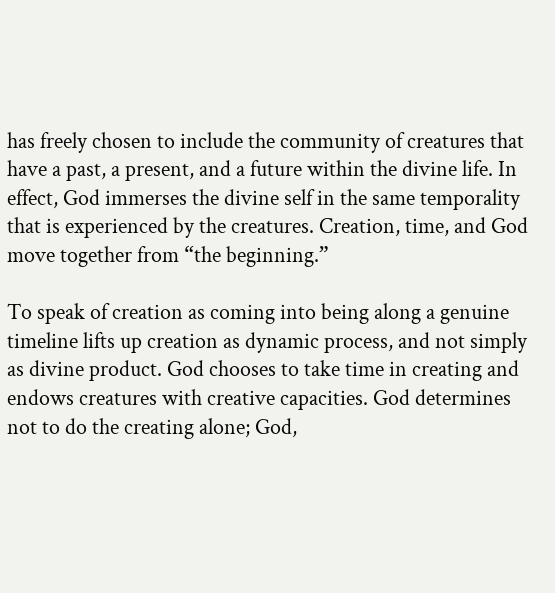has freely chosen to include the community of creatures that have a past, a present, and a future within the divine life. In effect, God immerses the divine self in the same temporality that is experienced by the creatures. Creation, time, and God move together from “the beginning.”

To speak of creation as coming into being along a genuine timeline lifts up creation as dynamic process, and not simply as divine product. God chooses to take time in creating and endows creatures with creative capacities. God determines not to do the creating alone; God,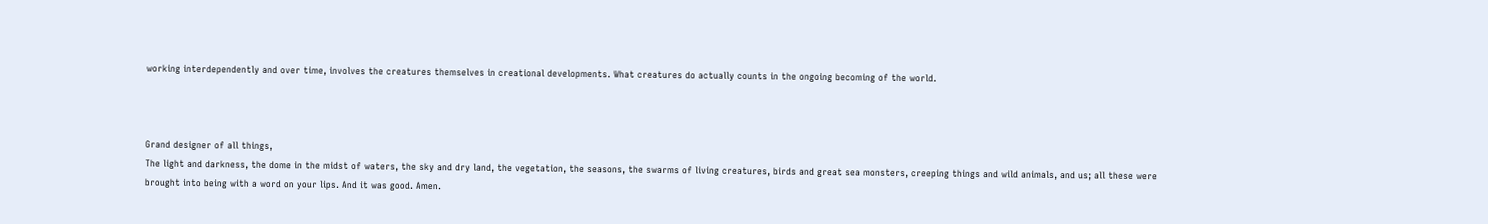working interdependently and over time, involves the creatures themselves in creational developments. What creatures do actually counts in the ongoing becoming of the world.



Grand designer of all things,
The light and darkness, the dome in the midst of waters, the sky and dry land, the vegetation, the seasons, the swarms of living creatures, birds and great sea monsters, creeping things and wild animals, and us; all these were brought into being with a word on your lips. And it was good. Amen.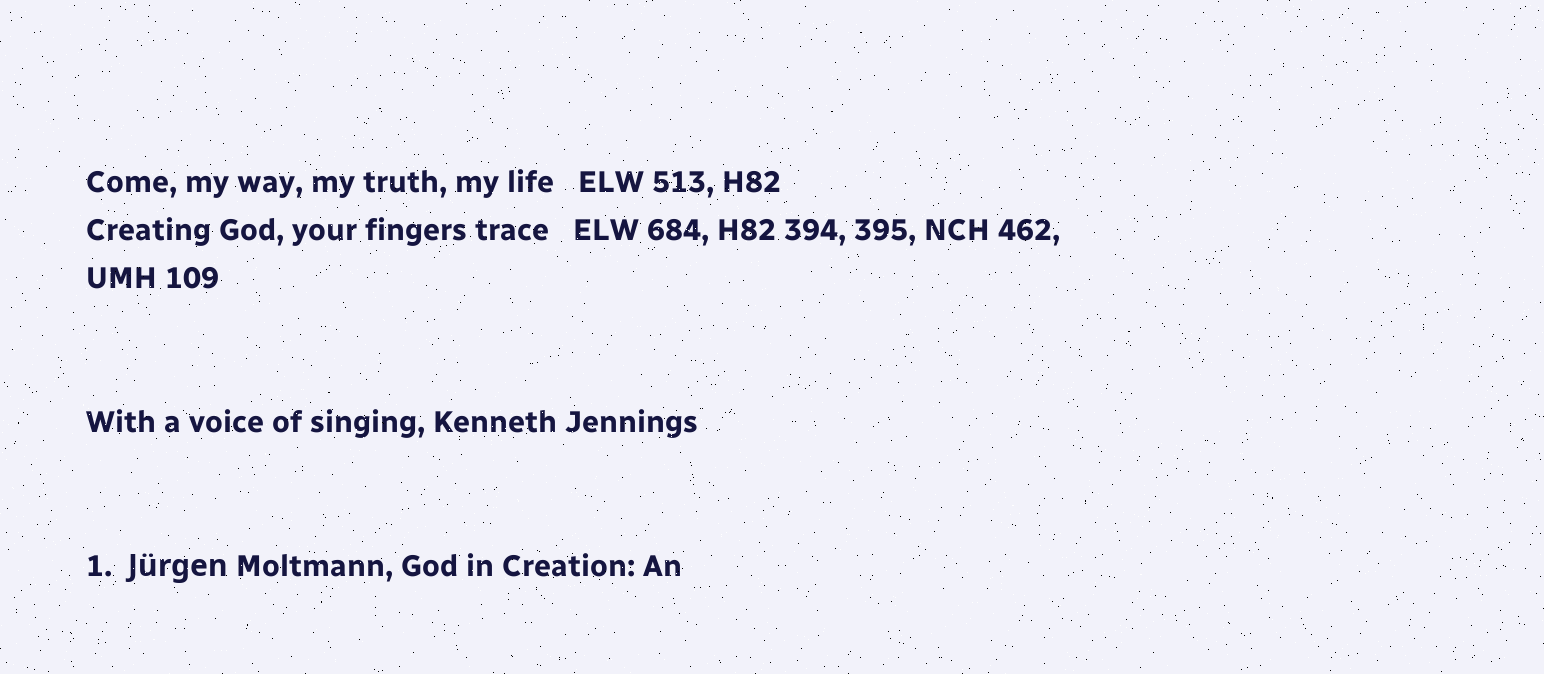Come, my way, my truth, my life   ELW 513, H82
Creating God, your fingers trace   ELW 684, H82 394, 395, NCH 462, UMH 109


With a voice of singing, Kenneth Jennings


1.  Jürgen Moltmann, God in Creation: An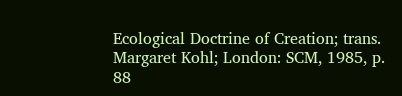Ecological Doctrine of Creation; trans. Margaret Kohl; London: SCM, 1985, p. 88